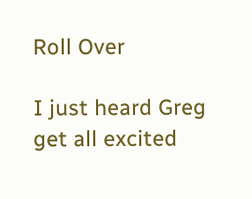Roll Over

I just heard Greg get all excited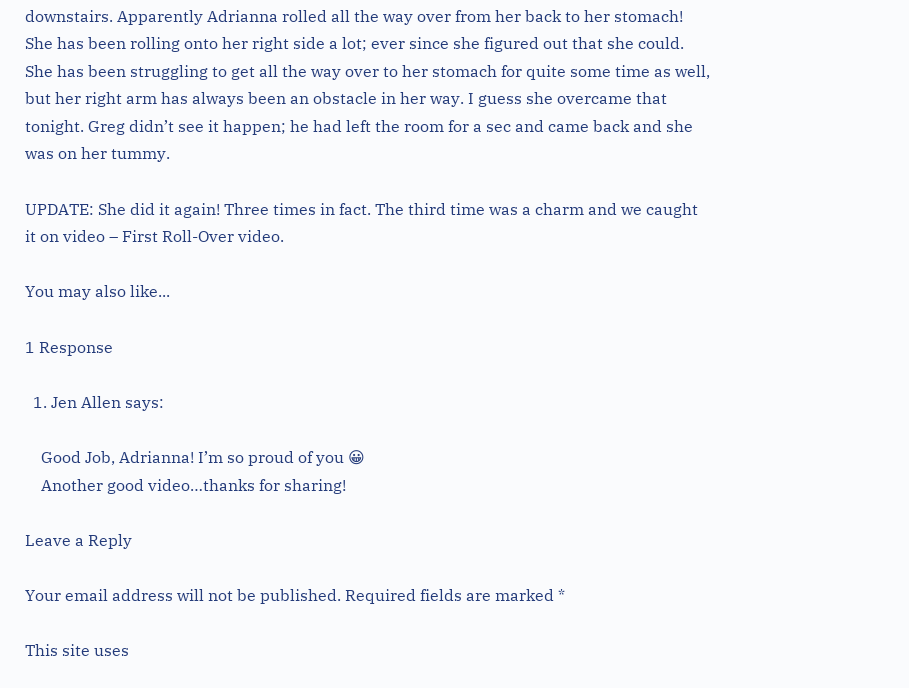downstairs. Apparently Adrianna rolled all the way over from her back to her stomach! She has been rolling onto her right side a lot; ever since she figured out that she could. She has been struggling to get all the way over to her stomach for quite some time as well, but her right arm has always been an obstacle in her way. I guess she overcame that tonight. Greg didn’t see it happen; he had left the room for a sec and came back and she was on her tummy.

UPDATE: She did it again! Three times in fact. The third time was a charm and we caught it on video – First Roll-Over video.

You may also like...

1 Response

  1. Jen Allen says:

    Good Job, Adrianna! I’m so proud of you 😀
    Another good video…thanks for sharing!

Leave a Reply

Your email address will not be published. Required fields are marked *

This site uses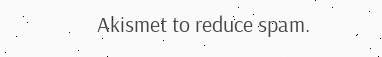Akismet to reduce spam.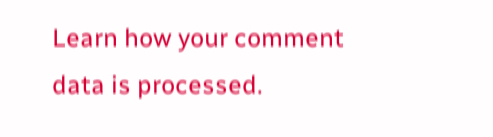Learn how your comment data is processed.